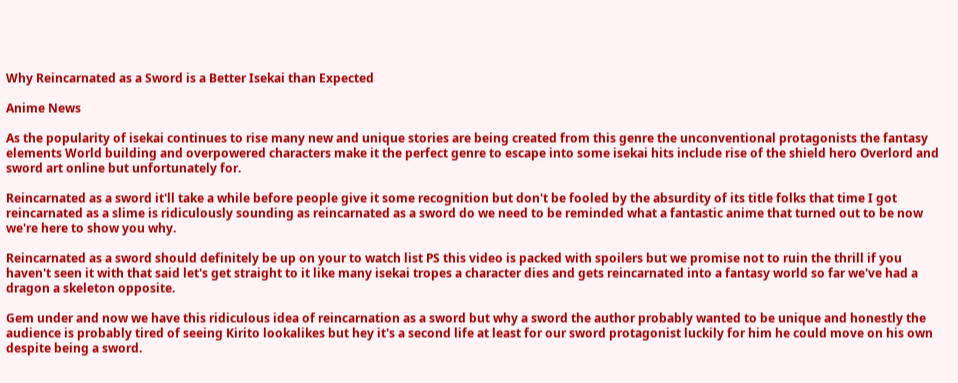Why Reincarnated as a Sword is a Better Isekai than Expected

Anime News

As the popularity of isekai continues to rise many new and unique stories are being created from this genre the unconventional protagonists the fantasy elements World building and overpowered characters make it the perfect genre to escape into some isekai hits include rise of the shield hero Overlord and sword art online but unfortunately for.

Reincarnated as a sword it'll take a while before people give it some recognition but don't be fooled by the absurdity of its title folks that time I got reincarnated as a slime is ridiculously sounding as reincarnated as a sword do we need to be reminded what a fantastic anime that turned out to be now we're here to show you why.

Reincarnated as a sword should definitely be up on your to watch list PS this video is packed with spoilers but we promise not to ruin the thrill if you haven't seen it with that said let's get straight to it like many isekai tropes a character dies and gets reincarnated into a fantasy world so far we've had a dragon a skeleton opposite.

Gem under and now we have this ridiculous idea of reincarnation as a sword but why a sword the author probably wanted to be unique and honestly the audience is probably tired of seeing Kirito lookalikes but hey it's a second life at least for our sword protagonist luckily for him he could move on his own despite being a sword.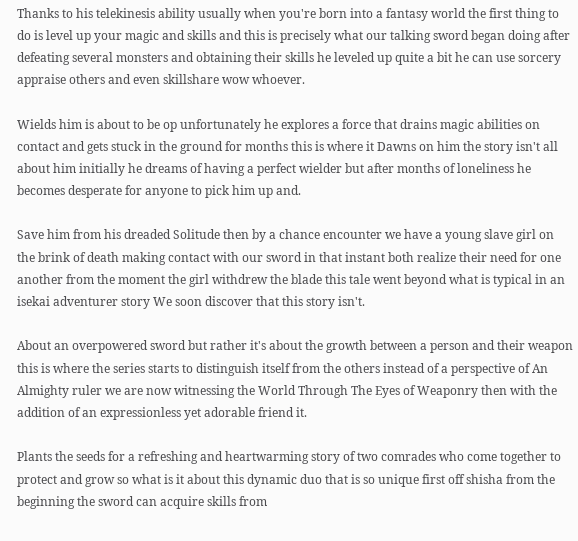Thanks to his telekinesis ability usually when you're born into a fantasy world the first thing to do is level up your magic and skills and this is precisely what our talking sword began doing after defeating several monsters and obtaining their skills he leveled up quite a bit he can use sorcery appraise others and even skillshare wow whoever.

Wields him is about to be op unfortunately he explores a force that drains magic abilities on contact and gets stuck in the ground for months this is where it Dawns on him the story isn't all about him initially he dreams of having a perfect wielder but after months of loneliness he becomes desperate for anyone to pick him up and.

Save him from his dreaded Solitude then by a chance encounter we have a young slave girl on the brink of death making contact with our sword in that instant both realize their need for one another from the moment the girl withdrew the blade this tale went beyond what is typical in an isekai adventurer story We soon discover that this story isn't.

About an overpowered sword but rather it's about the growth between a person and their weapon this is where the series starts to distinguish itself from the others instead of a perspective of An Almighty ruler we are now witnessing the World Through The Eyes of Weaponry then with the addition of an expressionless yet adorable friend it.

Plants the seeds for a refreshing and heartwarming story of two comrades who come together to protect and grow so what is it about this dynamic duo that is so unique first off shisha from the beginning the sword can acquire skills from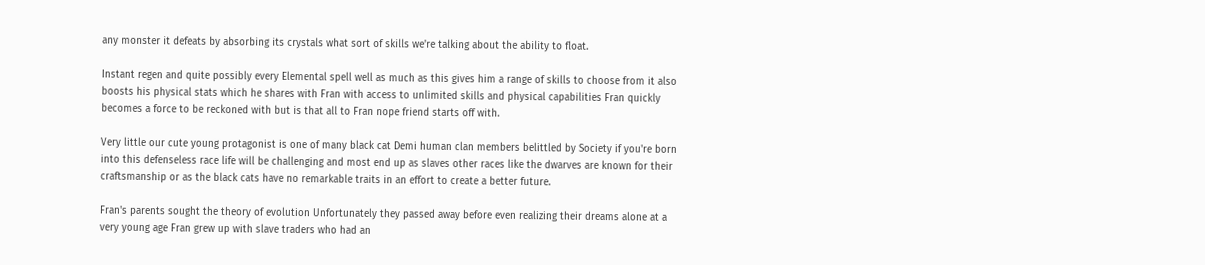any monster it defeats by absorbing its crystals what sort of skills we're talking about the ability to float.

Instant regen and quite possibly every Elemental spell well as much as this gives him a range of skills to choose from it also boosts his physical stats which he shares with Fran with access to unlimited skills and physical capabilities Fran quickly becomes a force to be reckoned with but is that all to Fran nope friend starts off with.

Very little our cute young protagonist is one of many black cat Demi human clan members belittled by Society if you're born into this defenseless race life will be challenging and most end up as slaves other races like the dwarves are known for their craftsmanship or as the black cats have no remarkable traits in an effort to create a better future.

Fran's parents sought the theory of evolution Unfortunately they passed away before even realizing their dreams alone at a very young age Fran grew up with slave traders who had an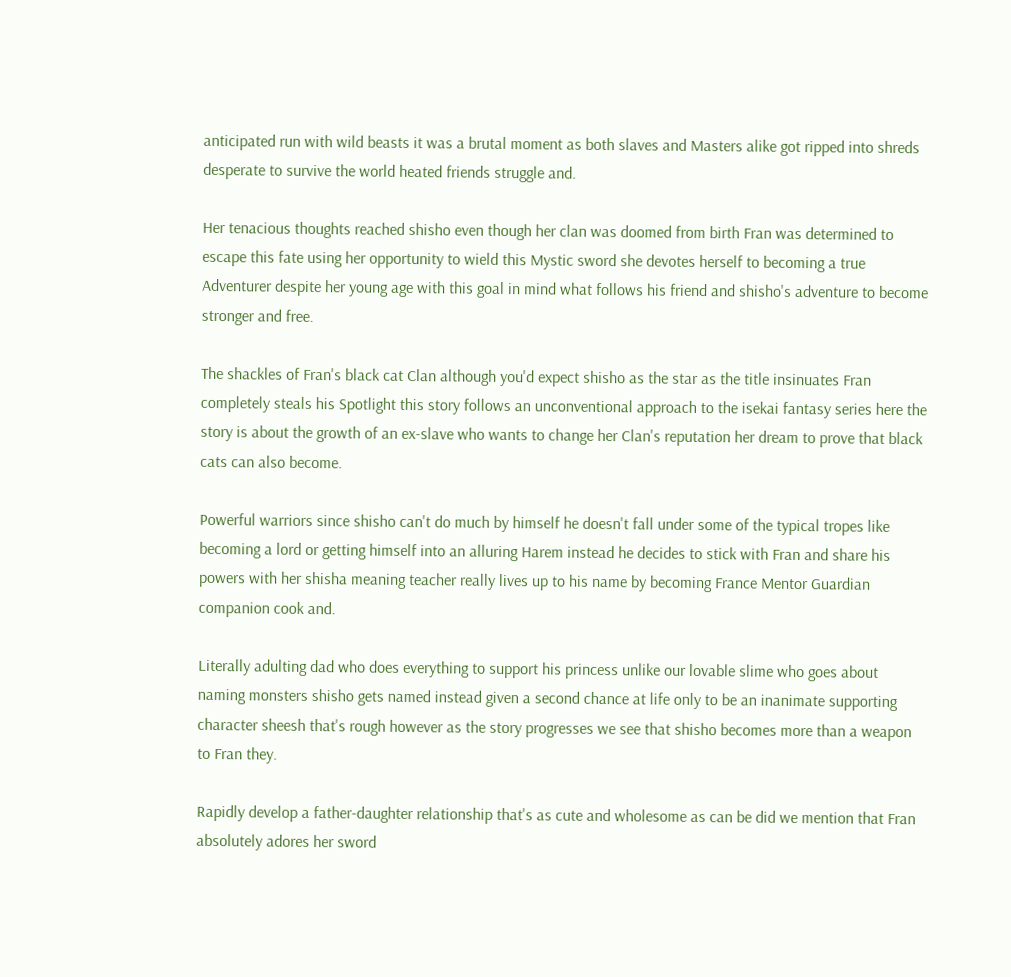anticipated run with wild beasts it was a brutal moment as both slaves and Masters alike got ripped into shreds desperate to survive the world heated friends struggle and.

Her tenacious thoughts reached shisho even though her clan was doomed from birth Fran was determined to escape this fate using her opportunity to wield this Mystic sword she devotes herself to becoming a true Adventurer despite her young age with this goal in mind what follows his friend and shisho's adventure to become stronger and free.

The shackles of Fran's black cat Clan although you'd expect shisho as the star as the title insinuates Fran completely steals his Spotlight this story follows an unconventional approach to the isekai fantasy series here the story is about the growth of an ex-slave who wants to change her Clan's reputation her dream to prove that black cats can also become.

Powerful warriors since shisho can't do much by himself he doesn't fall under some of the typical tropes like becoming a lord or getting himself into an alluring Harem instead he decides to stick with Fran and share his powers with her shisha meaning teacher really lives up to his name by becoming France Mentor Guardian companion cook and.

Literally adulting dad who does everything to support his princess unlike our lovable slime who goes about naming monsters shisho gets named instead given a second chance at life only to be an inanimate supporting character sheesh that's rough however as the story progresses we see that shisho becomes more than a weapon to Fran they.

Rapidly develop a father-daughter relationship that's as cute and wholesome as can be did we mention that Fran absolutely adores her sword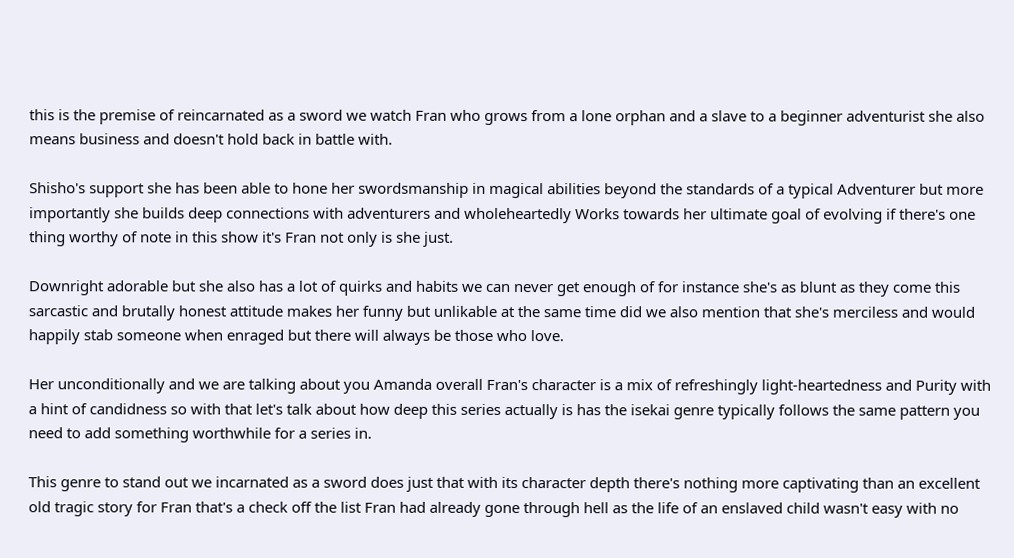this is the premise of reincarnated as a sword we watch Fran who grows from a lone orphan and a slave to a beginner adventurist she also means business and doesn't hold back in battle with.

Shisho's support she has been able to hone her swordsmanship in magical abilities beyond the standards of a typical Adventurer but more importantly she builds deep connections with adventurers and wholeheartedly Works towards her ultimate goal of evolving if there's one thing worthy of note in this show it's Fran not only is she just.

Downright adorable but she also has a lot of quirks and habits we can never get enough of for instance she's as blunt as they come this sarcastic and brutally honest attitude makes her funny but unlikable at the same time did we also mention that she's merciless and would happily stab someone when enraged but there will always be those who love.

Her unconditionally and we are talking about you Amanda overall Fran's character is a mix of refreshingly light-heartedness and Purity with a hint of candidness so with that let's talk about how deep this series actually is has the isekai genre typically follows the same pattern you need to add something worthwhile for a series in.

This genre to stand out we incarnated as a sword does just that with its character depth there's nothing more captivating than an excellent old tragic story for Fran that's a check off the list Fran had already gone through hell as the life of an enslaved child wasn't easy with no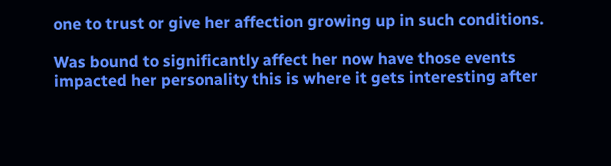one to trust or give her affection growing up in such conditions.

Was bound to significantly affect her now have those events impacted her personality this is where it gets interesting after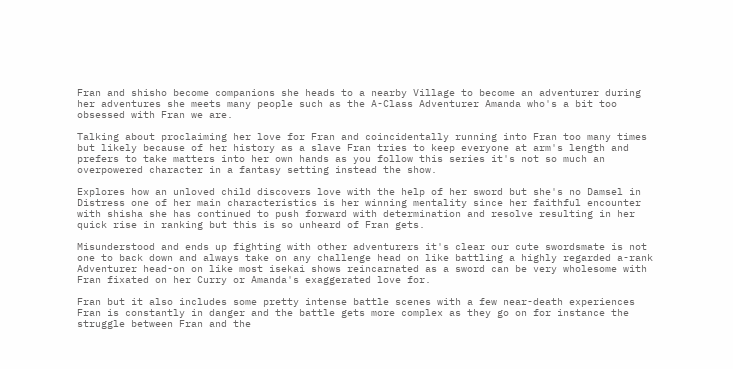Fran and shisho become companions she heads to a nearby Village to become an adventurer during her adventures she meets many people such as the A-Class Adventurer Amanda who's a bit too obsessed with Fran we are.

Talking about proclaiming her love for Fran and coincidentally running into Fran too many times but likely because of her history as a slave Fran tries to keep everyone at arm's length and prefers to take matters into her own hands as you follow this series it's not so much an overpowered character in a fantasy setting instead the show.

Explores how an unloved child discovers love with the help of her sword but she's no Damsel in Distress one of her main characteristics is her winning mentality since her faithful encounter with shisha she has continued to push forward with determination and resolve resulting in her quick rise in ranking but this is so unheard of Fran gets.

Misunderstood and ends up fighting with other adventurers it's clear our cute swordsmate is not one to back down and always take on any challenge head on like battling a highly regarded a-rank Adventurer head-on on like most isekai shows reincarnated as a sword can be very wholesome with Fran fixated on her Curry or Amanda's exaggerated love for.

Fran but it also includes some pretty intense battle scenes with a few near-death experiences Fran is constantly in danger and the battle gets more complex as they go on for instance the struggle between Fran and the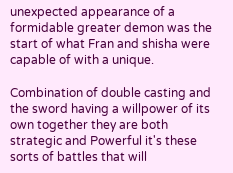unexpected appearance of a formidable greater demon was the start of what Fran and shisha were capable of with a unique.

Combination of double casting and the sword having a willpower of its own together they are both strategic and Powerful it's these sorts of battles that will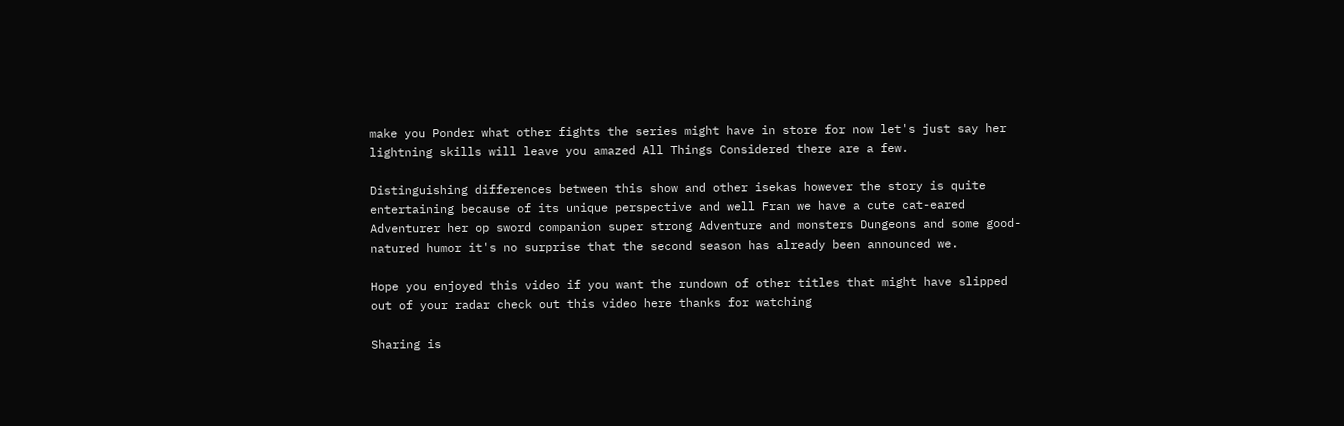make you Ponder what other fights the series might have in store for now let's just say her lightning skills will leave you amazed All Things Considered there are a few.

Distinguishing differences between this show and other isekas however the story is quite entertaining because of its unique perspective and well Fran we have a cute cat-eared Adventurer her op sword companion super strong Adventure and monsters Dungeons and some good-natured humor it's no surprise that the second season has already been announced we.

Hope you enjoyed this video if you want the rundown of other titles that might have slipped out of your radar check out this video here thanks for watching

Sharing is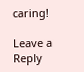caring!

Leave a Reply